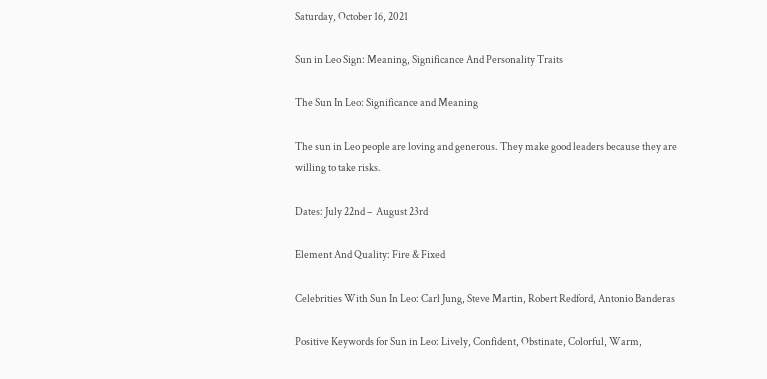Saturday, October 16, 2021

Sun in Leo Sign: Meaning, Significance And Personality Traits

The Sun In Leo: Significance and Meaning

The sun in Leo people are loving and generous. They make good leaders because they are willing to take risks.

Dates: July 22nd –  August 23rd

Element And Quality: Fire & Fixed

Celebrities With Sun In Leo: Carl Jung, Steve Martin, Robert Redford, Antonio Banderas

Positive Keywords for Sun in Leo: Lively, Confident, Obstinate, Colorful, Warm,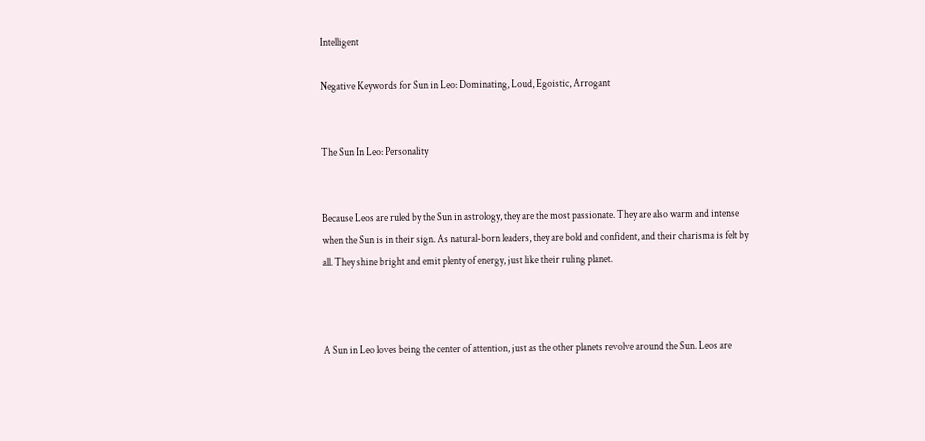Intelligent

Negative Keywords for Sun in Leo: Dominating, Loud, Egoistic, Arrogant


The Sun In Leo: Personality


Because Leos are ruled by the Sun in astrology, they are the most passionate. They are also warm and intense when the Sun is in their sign. As natural-born leaders, they are bold and confident, and their charisma is felt by all. They shine bright and emit plenty of energy, just like their ruling planet.



A Sun in Leo loves being the center of attention, just as the other planets revolve around the Sun. Leos are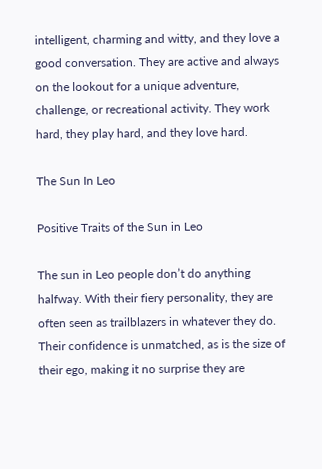intelligent, charming and witty, and they love a good conversation. They are active and always on the lookout for a unique adventure, challenge, or recreational activity. They work hard, they play hard, and they love hard.

The Sun In Leo

Positive Traits of the Sun in Leo

The sun in Leo people don’t do anything halfway. With their fiery personality, they are often seen as trailblazers in whatever they do. Their confidence is unmatched, as is the size of their ego, making it no surprise they are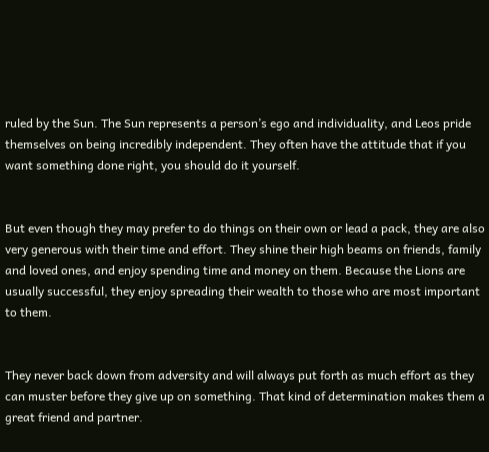ruled by the Sun. The Sun represents a person’s ego and individuality, and Leos pride themselves on being incredibly independent. They often have the attitude that if you want something done right, you should do it yourself.


But even though they may prefer to do things on their own or lead a pack, they are also very generous with their time and effort. They shine their high beams on friends, family and loved ones, and enjoy spending time and money on them. Because the Lions are usually successful, they enjoy spreading their wealth to those who are most important to them.


They never back down from adversity and will always put forth as much effort as they can muster before they give up on something. That kind of determination makes them a great friend and partner.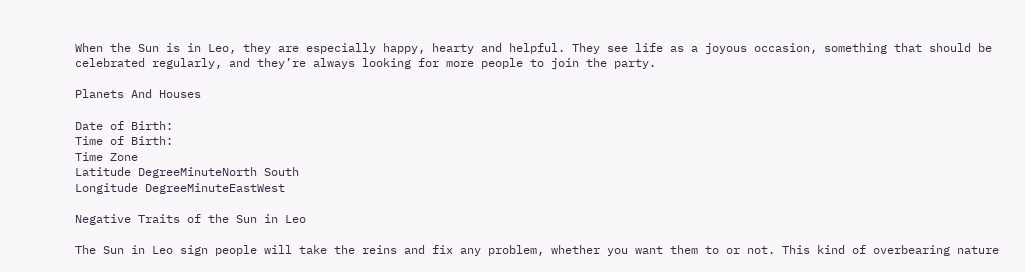When the Sun is in Leo, they are especially happy, hearty and helpful. They see life as a joyous occasion, something that should be celebrated regularly, and they’re always looking for more people to join the party.

Planets And Houses

Date of Birth:
Time of Birth:
Time Zone
Latitude DegreeMinuteNorth South
Longitude DegreeMinuteEastWest

Negative Traits of the Sun in Leo

The Sun in Leo sign people will take the reins and fix any problem, whether you want them to or not. This kind of overbearing nature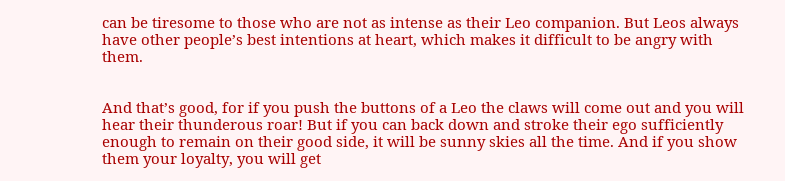can be tiresome to those who are not as intense as their Leo companion. But Leos always have other people’s best intentions at heart, which makes it difficult to be angry with them.


And that’s good, for if you push the buttons of a Leo the claws will come out and you will hear their thunderous roar! But if you can back down and stroke their ego sufficiently enough to remain on their good side, it will be sunny skies all the time. And if you show them your loyalty, you will get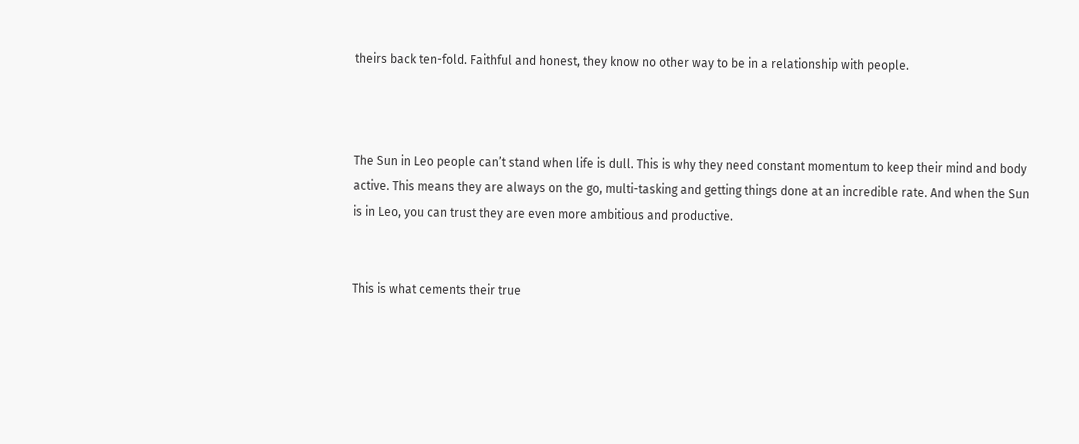theirs back ten-fold. Faithful and honest, they know no other way to be in a relationship with people.



The Sun in Leo people can’t stand when life is dull. This is why they need constant momentum to keep their mind and body active. This means they are always on the go, multi-tasking and getting things done at an incredible rate. And when the Sun is in Leo, you can trust they are even more ambitious and productive.


This is what cements their true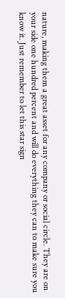nature, making them a great asset for any company or social circle. They are on your side one hundred percent and will do everything they can to make sure you know it. Just remember to let this star sign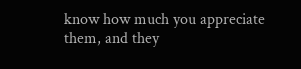know how much you appreciate them, and they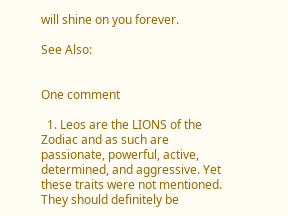will shine on you forever.

See Also:


One comment

  1. Leos are the LIONS of the Zodiac and as such are passionate, powerful, active, determined, and aggressive. Yet these traits were not mentioned. They should definitely be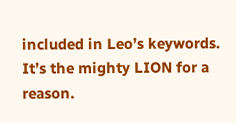included in Leo’s keywords. It’s the mighty LION for a reason.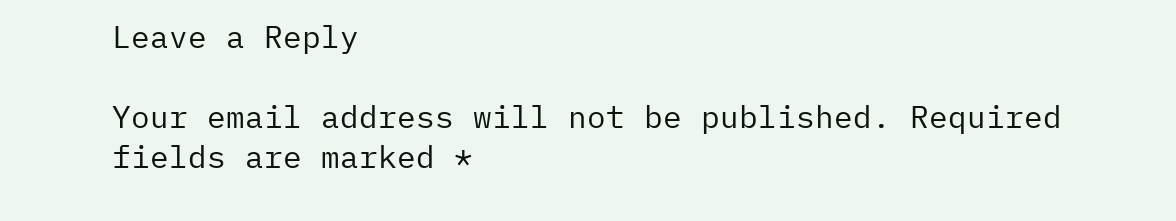Leave a Reply

Your email address will not be published. Required fields are marked *